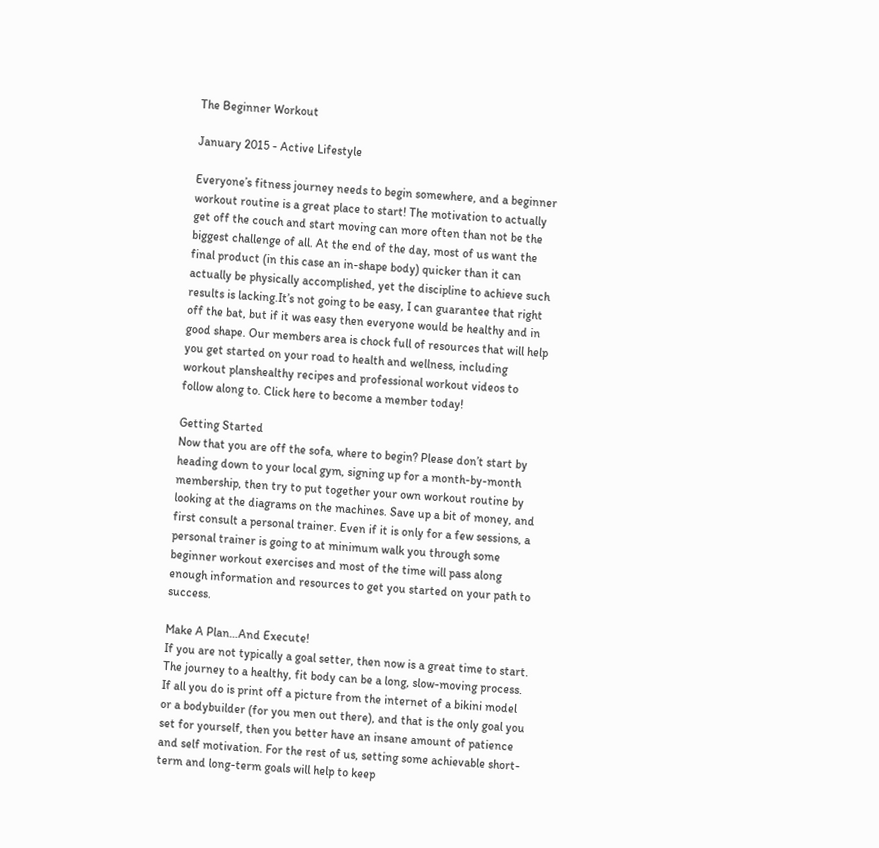The Beginner Workout

January 2015 - Active Lifestyle

Everyone’s fitness journey needs to begin somewhere, and a beginner workout routine is a great place to start! The motivation to actually get off the couch and start moving can more often than not be the biggest challenge of all. At the end of the day, most of us want the final product (in this case an in-shape body) quicker than it can actually be physically accomplished, yet the discipline to achieve such results is lacking.It’s not going to be easy, I can guarantee that right off the bat, but if it was easy then everyone would be healthy and in good shape. Our members area is chock full of resources that will help you get started on your road to health and wellness, including workout planshealthy recipes and professional workout videos to follow along to. Click here to become a member today!

Getting Started
Now that you are off the sofa, where to begin? Please don’t start by heading down to your local gym, signing up for a month-by-month membership, then try to put together your own workout routine by looking at the diagrams on the machines. Save up a bit of money, and first consult a personal trainer. Even if it is only for a few sessions, a personal trainer is going to at minimum walk you through some beginner workout exercises and most of the time will pass along enough information and resources to get you started on your path to success.

Make A Plan…And Execute!
If you are not typically a goal setter, then now is a great time to start. The journey to a healthy, fit body can be a long, slow-moving process. If all you do is print off a picture from the internet of a bikini model or a bodybuilder (for you men out there), and that is the only goal you set for yourself, then you better have an insane amount of patience and self motivation. For the rest of us, setting some achievable short-term and long-term goals will help to keep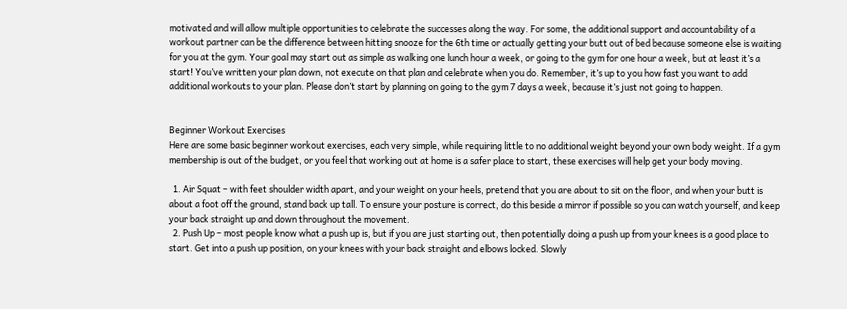motivated and will allow multiple opportunities to celebrate the successes along the way. For some, the additional support and accountability of a workout partner can be the difference between hitting snooze for the 6th time or actually getting your butt out of bed because someone else is waiting for you at the gym. Your goal may start out as simple as walking one lunch hour a week, or going to the gym for one hour a week, but at least it’s a start! You’ve written your plan down, not execute on that plan and celebrate when you do. Remember, it’s up to you how fast you want to add additional workouts to your plan. Please don’t start by planning on going to the gym 7 days a week, because it’s just not going to happen.


Beginner Workout Exercises
Here are some basic beginner workout exercises, each very simple, while requiring little to no additional weight beyond your own body weight. If a gym membership is out of the budget, or you feel that working out at home is a safer place to start, these exercises will help get your body moving.

  1. Air Squat – with feet shoulder width apart, and your weight on your heels, pretend that you are about to sit on the floor, and when your butt is about a foot off the ground, stand back up tall. To ensure your posture is correct, do this beside a mirror if possible so you can watch yourself, and keep your back straight up and down throughout the movement.
  2. Push Up – most people know what a push up is, but if you are just starting out, then potentially doing a push up from your knees is a good place to start. Get into a push up position, on your knees with your back straight and elbows locked. Slowly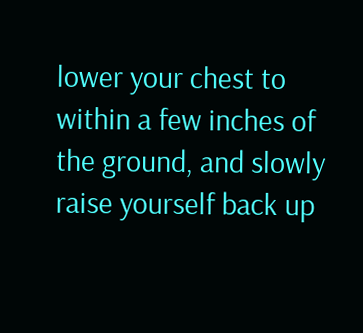lower your chest to within a few inches of the ground, and slowly raise yourself back up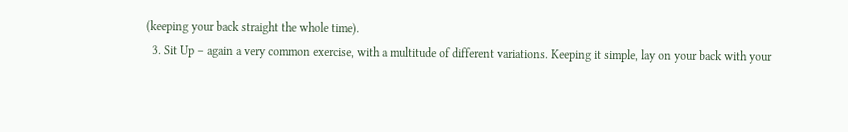(keeping your back straight the whole time).
  3. Sit Up – again a very common exercise, with a multitude of different variations. Keeping it simple, lay on your back with your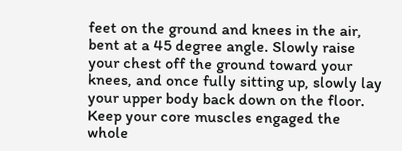feet on the ground and knees in the air, bent at a 45 degree angle. Slowly raise your chest off the ground toward your knees, and once fully sitting up, slowly lay your upper body back down on the floor. Keep your core muscles engaged the whole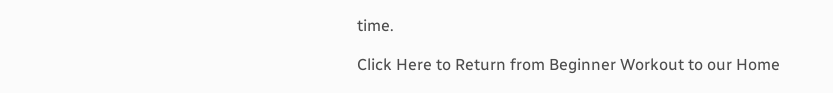time.

Click Here to Return from Beginner Workout to our Home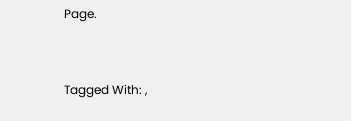Page.


Tagged With: ,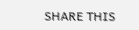SHARE THIS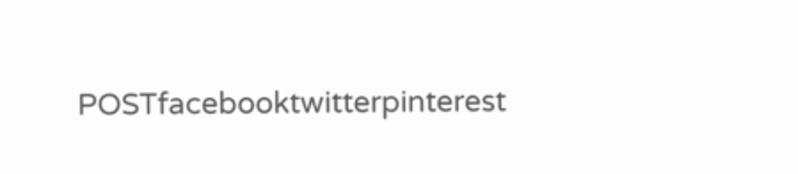POSTfacebooktwitterpinterest